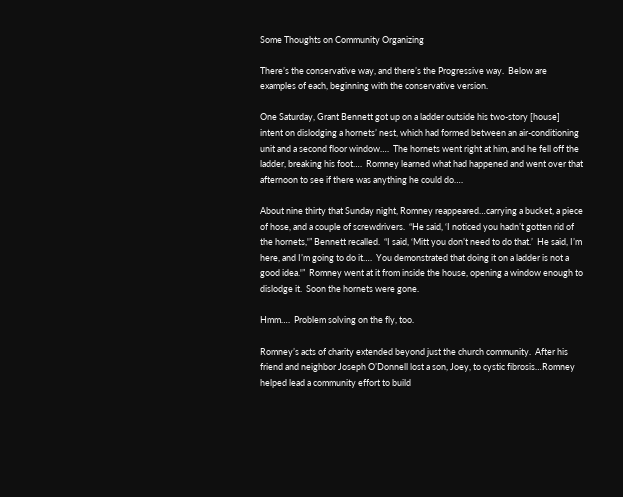Some Thoughts on Community Organizing

There’s the conservative way, and there’s the Progressive way.  Below are examples of each, beginning with the conservative version.

One Saturday, Grant Bennett got up on a ladder outside his two-story [house] intent on dislodging a hornets’ nest, which had formed between an air-conditioning unit and a second floor window….  The hornets went right at him, and he fell off the ladder, breaking his foot….  Romney learned what had happened and went over that afternoon to see if there was anything he could do….

About nine thirty that Sunday night, Romney reappeared…carrying a bucket, a piece of hose, and a couple of screwdrivers.  “He said, ‘I noticed you hadn’t gotten rid of the hornets,'” Bennett recalled.  “I said, ‘Mitt you don’t need to do that.’  He said, I’m here, and I’m going to do it….  You demonstrated that doing it on a ladder is not a good idea.'”  Romney went at it from inside the house, opening a window enough to dislodge it.  Soon the hornets were gone.

Hmm….  Problem solving on the fly, too.

Romney’s acts of charity extended beyond just the church community.  After his friend and neighbor Joseph O’Donnell lost a son, Joey, to cystic fibrosis…Romney helped lead a community effort to build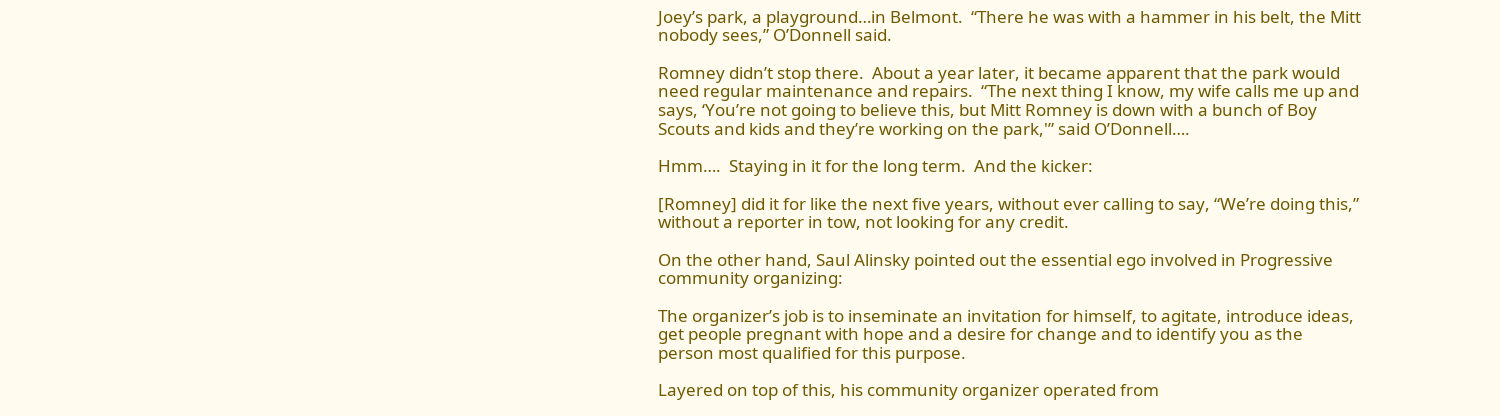Joey’s park, a playground…in Belmont.  “There he was with a hammer in his belt, the Mitt nobody sees,” O’Donnell said.

Romney didn’t stop there.  About a year later, it became apparent that the park would need regular maintenance and repairs.  “The next thing I know, my wife calls me up and says, ‘You’re not going to believe this, but Mitt Romney is down with a bunch of Boy Scouts and kids and they’re working on the park,'” said O’Donnell….

Hmm….  Staying in it for the long term.  And the kicker:

[Romney] did it for like the next five years, without ever calling to say, “We’re doing this,” without a reporter in tow, not looking for any credit.

On the other hand, Saul Alinsky pointed out the essential ego involved in Progressive community organizing:

The organizer’s job is to inseminate an invitation for himself, to agitate, introduce ideas, get people pregnant with hope and a desire for change and to identify you as the person most qualified for this purpose.

Layered on top of this, his community organizer operated from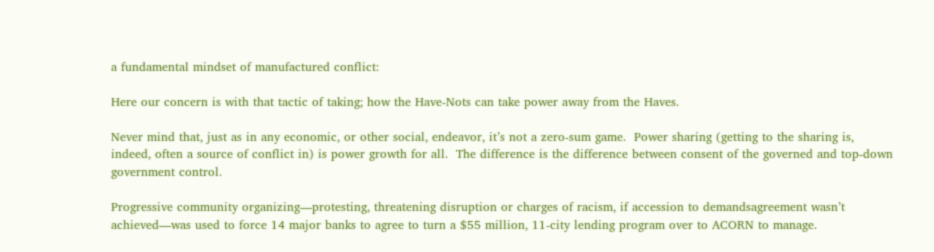a fundamental mindset of manufactured conflict:

Here our concern is with that tactic of taking; how the Have-Nots can take power away from the Haves.

Never mind that, just as in any economic, or other social, endeavor, it’s not a zero-sum game.  Power sharing (getting to the sharing is, indeed, often a source of conflict in) is power growth for all.  The difference is the difference between consent of the governed and top-down government control.

Progressive community organizing—protesting, threatening disruption or charges of racism, if accession to demandsagreement wasn’t achieved—was used to force 14 major banks to agree to turn a $55 million, 11-city lending program over to ACORN to manage.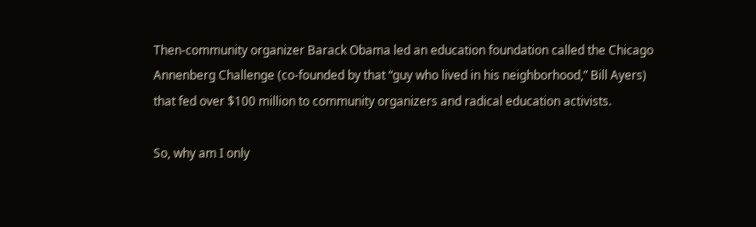Then-community organizer Barack Obama led an education foundation called the Chicago Annenberg Challenge (co-founded by that “guy who lived in his neighborhood,” Bill Ayers) that fed over $100 million to community organizers and radical education activists.

So, why am I only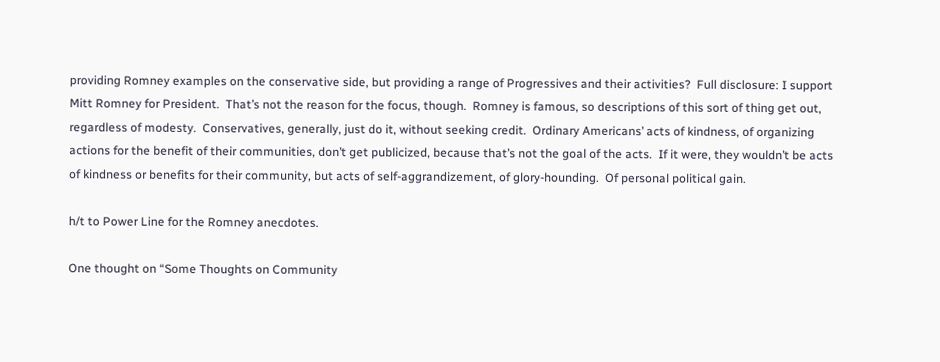providing Romney examples on the conservative side, but providing a range of Progressives and their activities?  Full disclosure: I support Mitt Romney for President.  That’s not the reason for the focus, though.  Romney is famous, so descriptions of this sort of thing get out, regardless of modesty.  Conservatives, generally, just do it, without seeking credit.  Ordinary Americans’ acts of kindness, of organizing actions for the benefit of their communities, don’t get publicized, because that’s not the goal of the acts.  If it were, they wouldn’t be acts of kindness or benefits for their community, but acts of self-aggrandizement, of glory-hounding.  Of personal political gain.

h/t to Power Line for the Romney anecdotes.

One thought on “Some Thoughts on Community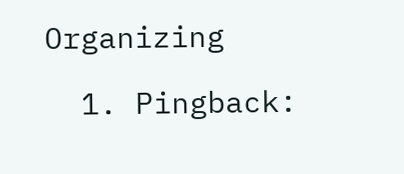Organizing

  1. Pingback: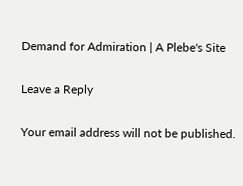Demand for Admiration | A Plebe's Site

Leave a Reply

Your email address will not be published.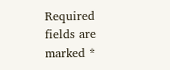Required fields are marked *